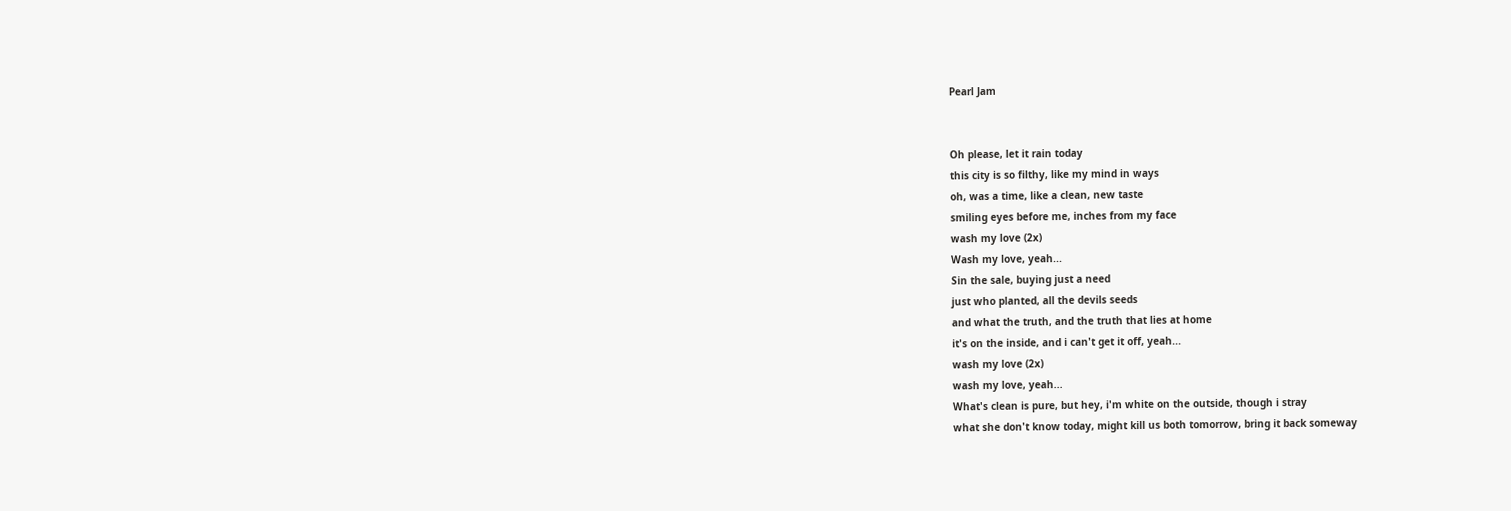Pearl Jam


Oh please, let it rain today
this city is so filthy, like my mind in ways
oh, was a time, like a clean, new taste
smiling eyes before me, inches from my face
wash my love (2x)
Wash my love, yeah...
Sin the sale, buying just a need
just who planted, all the devils seeds
and what the truth, and the truth that lies at home
it's on the inside, and i can't get it off, yeah...
wash my love (2x)
wash my love, yeah...
What's clean is pure, but hey, i'm white on the outside, though i stray
what she don't know today, might kill us both tomorrow, bring it back someway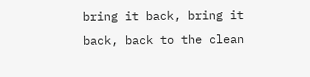bring it back, bring it back, back to the clean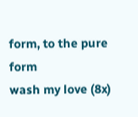form, to the pure form
wash my love (8x)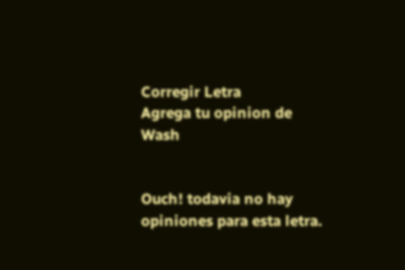Corregir Letra
Agrega tu opinion de Wash


Ouch! todavia no hay opiniones para esta letra.